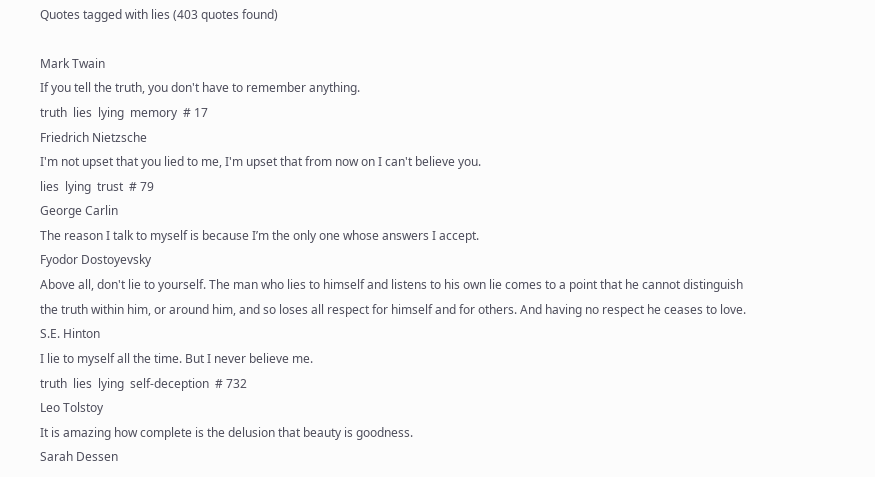Quotes tagged with lies (403 quotes found)

Mark Twain
If you tell the truth, you don't have to remember anything.
truth  lies  lying  memory  # 17
Friedrich Nietzsche
I'm not upset that you lied to me, I'm upset that from now on I can't believe you.
lies  lying  trust  # 79
George Carlin
The reason I talk to myself is because I’m the only one whose answers I accept.
Fyodor Dostoyevsky
Above all, don't lie to yourself. The man who lies to himself and listens to his own lie comes to a point that he cannot distinguish the truth within him, or around him, and so loses all respect for himself and for others. And having no respect he ceases to love.
S.E. Hinton
I lie to myself all the time. But I never believe me.
truth  lies  lying  self-deception  # 732
Leo Tolstoy
It is amazing how complete is the delusion that beauty is goodness.
Sarah Dessen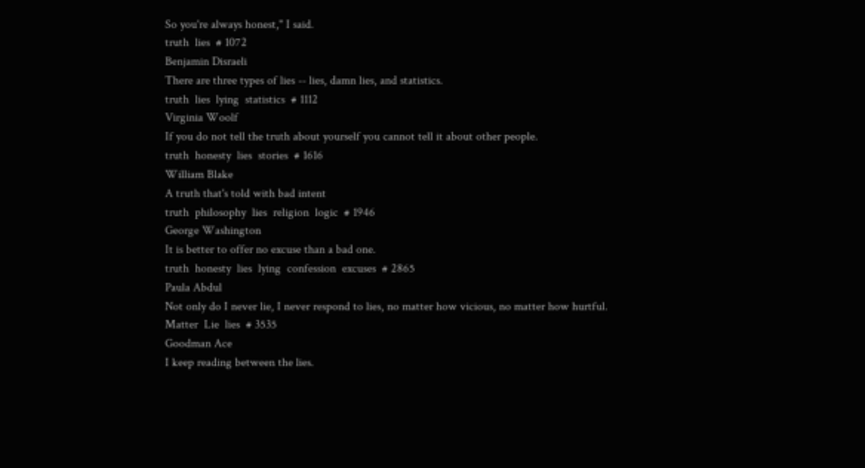So you're always honest," I said.
truth  lies  # 1072
Benjamin Disraeli
There are three types of lies -- lies, damn lies, and statistics.
truth  lies  lying  statistics  # 1112
Virginia Woolf
If you do not tell the truth about yourself you cannot tell it about other people.
truth  honesty  lies  stories  # 1616
William Blake
A truth that's told with bad intent
truth  philosophy  lies  religion  logic  # 1946
George Washington
It is better to offer no excuse than a bad one.
truth  honesty  lies  lying  confession  excuses  # 2865
Paula Abdul
Not only do I never lie, I never respond to lies, no matter how vicious, no matter how hurtful.
Matter  Lie  lies  # 3535
Goodman Ace
I keep reading between the lies.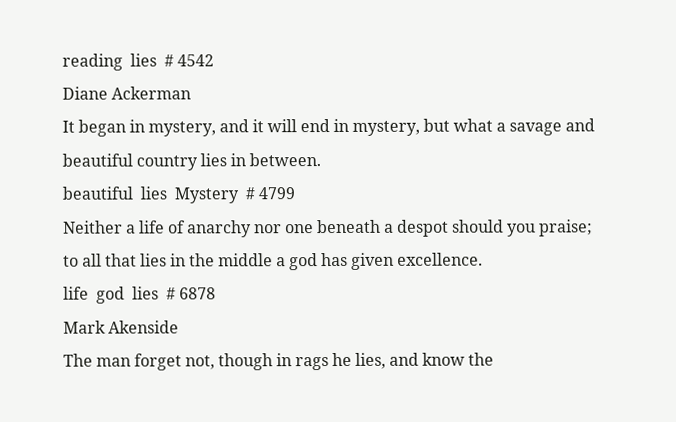reading  lies  # 4542
Diane Ackerman
It began in mystery, and it will end in mystery, but what a savage and beautiful country lies in between.
beautiful  lies  Mystery  # 4799
Neither a life of anarchy nor one beneath a despot should you praise; to all that lies in the middle a god has given excellence.
life  god  lies  # 6878
Mark Akenside
The man forget not, though in rags he lies, and know the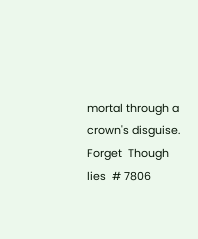mortal through a crown's disguise.
Forget  Though  lies  # 7806